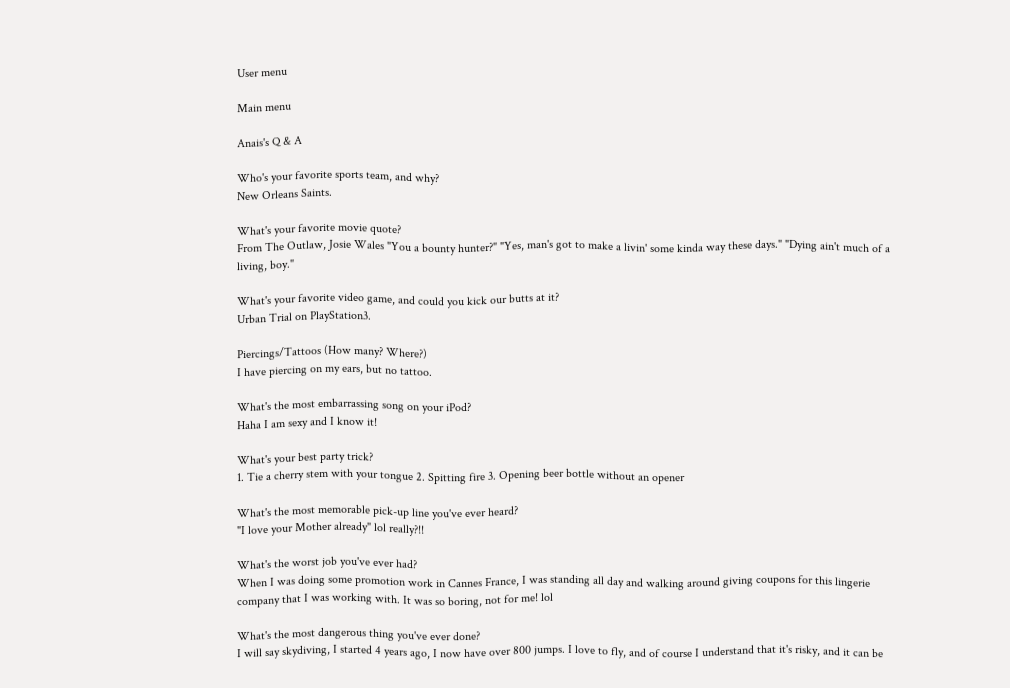User menu

Main menu

Anais's Q & A

Who's your favorite sports team, and why?
New Orleans Saints.

What's your favorite movie quote?
From The Outlaw, Josie Wales "You a bounty hunter?" "Yes, man's got to make a livin' some kinda way these days." "Dying ain't much of a living, boy."

What's your favorite video game, and could you kick our butts at it?
Urban Trial on PlayStation3.

Piercings/Tattoos (How many? Where?)
I have piercing on my ears, but no tattoo.

What's the most embarrassing song on your iPod?
Haha I am sexy and I know it!

What's your best party trick?
1. Tie a cherry stem with your tongue 2. Spitting fire 3. Opening beer bottle without an opener

What's the most memorable pick-up line you've ever heard?
"I love your Mother already" lol really?!!

What's the worst job you've ever had?
When I was doing some promotion work in Cannes France, I was standing all day and walking around giving coupons for this lingerie company that I was working with. It was so boring, not for me! lol

What's the most dangerous thing you've ever done?
I will say skydiving, I started 4 years ago, I now have over 800 jumps. I love to fly, and of course I understand that it's risky, and it can be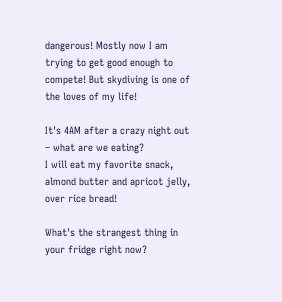dangerous! Mostly now I am trying to get good enough to compete! But skydiving is one of the loves of my life!

It's 4AM after a crazy night out – what are we eating?
I will eat my favorite snack, almond butter and apricot jelly, over rice bread!

What's the strangest thing in your fridge right now?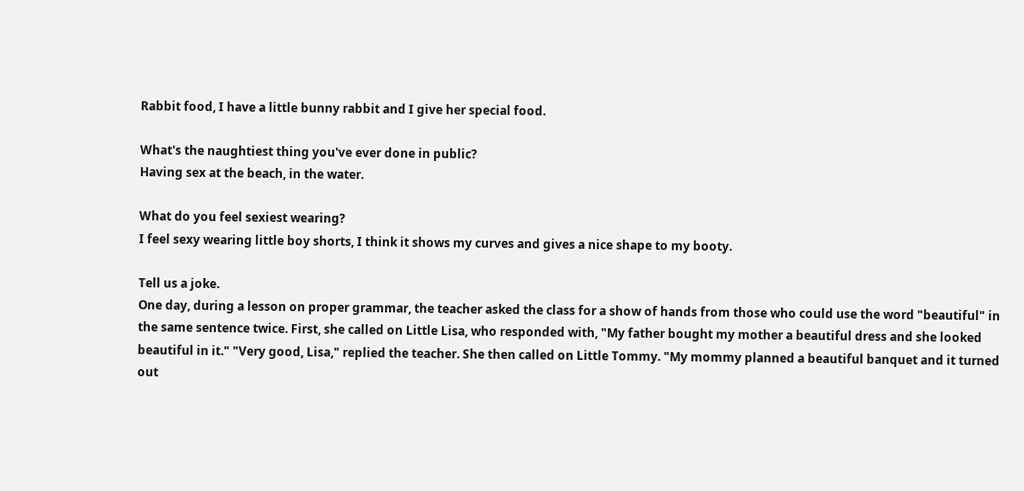Rabbit food, I have a little bunny rabbit and I give her special food.

What's the naughtiest thing you've ever done in public?
Having sex at the beach, in the water.

What do you feel sexiest wearing?
I feel sexy wearing little boy shorts, I think it shows my curves and gives a nice shape to my booty.

Tell us a joke.
One day, during a lesson on proper grammar, the teacher asked the class for a show of hands from those who could use the word "beautiful" in the same sentence twice. First, she called on Little Lisa, who responded with, "My father bought my mother a beautiful dress and she looked beautiful in it." "Very good, Lisa," replied the teacher. She then called on Little Tommy. "My mommy planned a beautiful banquet and it turned out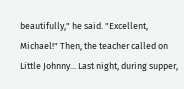beautifully," he said. "Excellent, Michael!" Then, the teacher called on Little Johnny... Last night, during supper,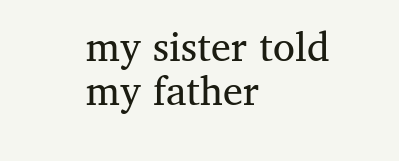my sister told my father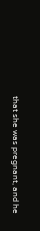that she was pregnant, and he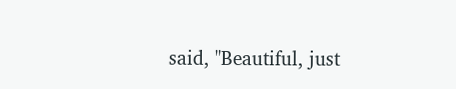said, "Beautiful, just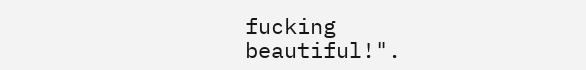fucking beautiful!".